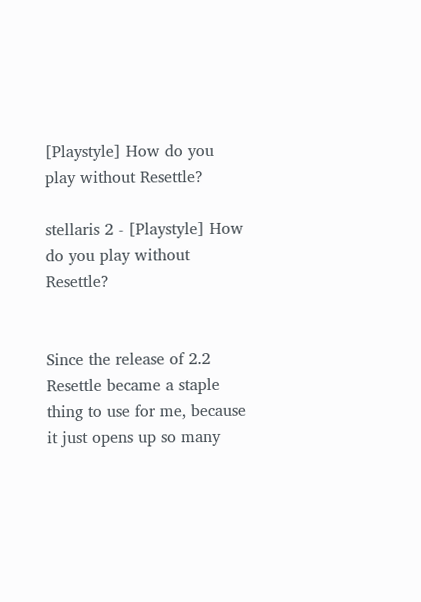[Playstyle] How do you play without Resettle?

stellaris 2 - [Playstyle] How do you play without Resettle?


Since the release of 2.2 Resettle became a staple thing to use for me, because it just opens up so many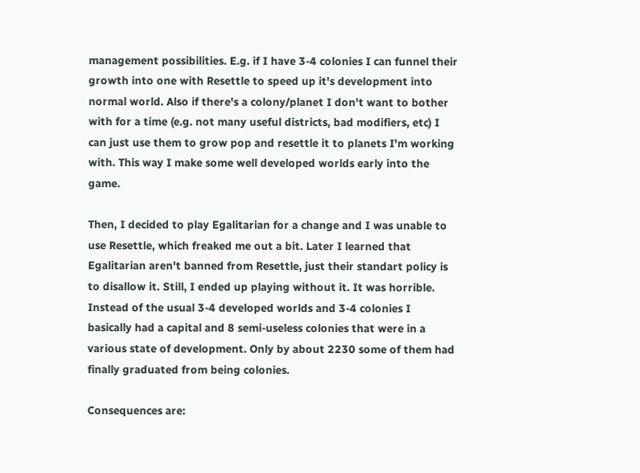management possibilities. E.g. if I have 3-4 colonies I can funnel their growth into one with Resettle to speed up it's development into normal world. Also if there's a colony/planet I don't want to bother with for a time (e.g. not many useful districts, bad modifiers, etc) I can just use them to grow pop and resettle it to planets I'm working with. This way I make some well developed worlds early into the game.

Then, I decided to play Egalitarian for a change and I was unable to use Resettle, which freaked me out a bit. Later I learned that Egalitarian aren't banned from Resettle, just their standart policy is to disallow it. Still, I ended up playing without it. It was horrible. Instead of the usual 3-4 developed worlds and 3-4 colonies I basically had a capital and 8 semi-useless colonies that were in a various state of development. Only by about 2230 some of them had finally graduated from being colonies.

Consequences are: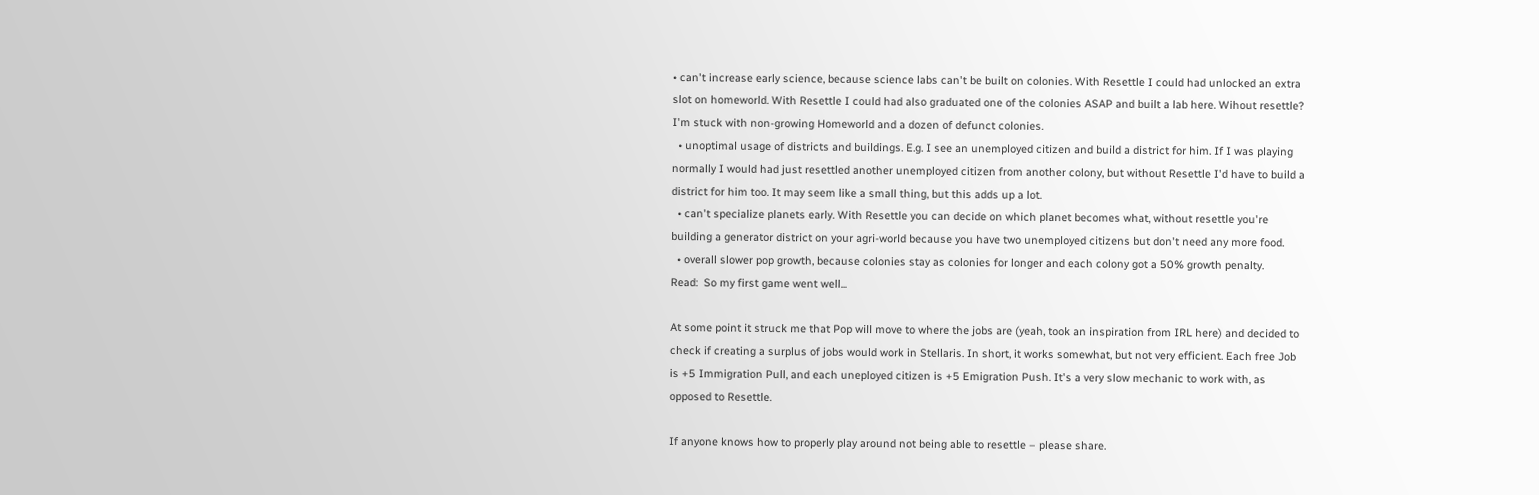• can't increase early science, because science labs can't be built on colonies. With Resettle I could had unlocked an extra slot on homeworld. With Resettle I could had also graduated one of the colonies ASAP and built a lab here. Wihout resettle? I'm stuck with non-growing Homeworld and a dozen of defunct colonies.
  • unoptimal usage of districts and buildings. E.g. I see an unemployed citizen and build a district for him. If I was playing normally I would had just resettled another unemployed citizen from another colony, but without Resettle I'd have to build a district for him too. It may seem like a small thing, but this adds up a lot.
  • can't specialize planets early. With Resettle you can decide on which planet becomes what, without resettle you're building a generator district on your agri-world because you have two unemployed citizens but don't need any more food.
  • overall slower pop growth, because colonies stay as colonies for longer and each colony got a 50% growth penalty.
Read:  So my first game went well...

At some point it struck me that Pop will move to where the jobs are (yeah, took an inspiration from IRL here) and decided to check if creating a surplus of jobs would work in Stellaris. In short, it works somewhat, but not very efficient. Each free Job is +5 Immigration Pull, and each uneployed citizen is +5 Emigration Push. It's a very slow mechanic to work with, as opposed to Resettle.

If anyone knows how to properly play around not being able to resettle – please share.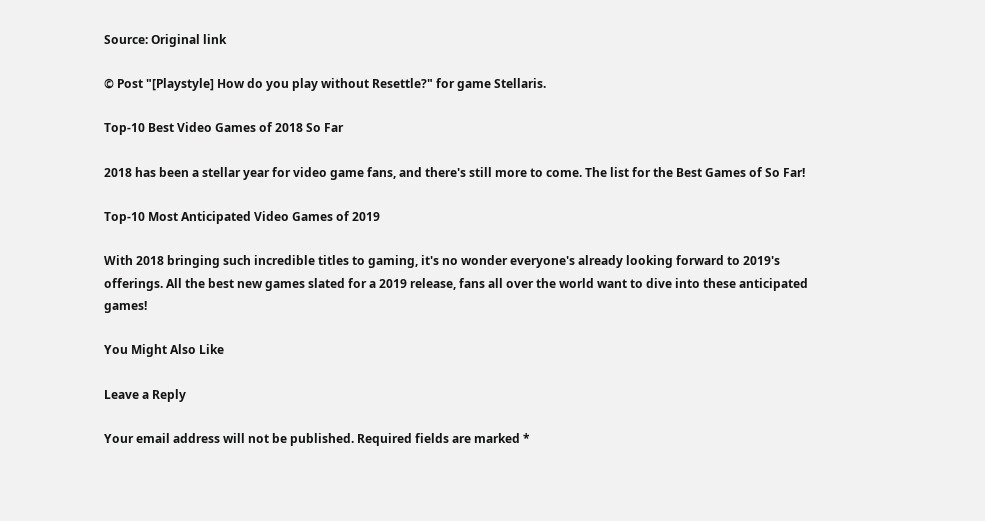Source: Original link

© Post "[Playstyle] How do you play without Resettle?" for game Stellaris.

Top-10 Best Video Games of 2018 So Far

2018 has been a stellar year for video game fans, and there's still more to come. The list for the Best Games of So Far!

Top-10 Most Anticipated Video Games of 2019

With 2018 bringing such incredible titles to gaming, it's no wonder everyone's already looking forward to 2019's offerings. All the best new games slated for a 2019 release, fans all over the world want to dive into these anticipated games!

You Might Also Like

Leave a Reply

Your email address will not be published. Required fields are marked *